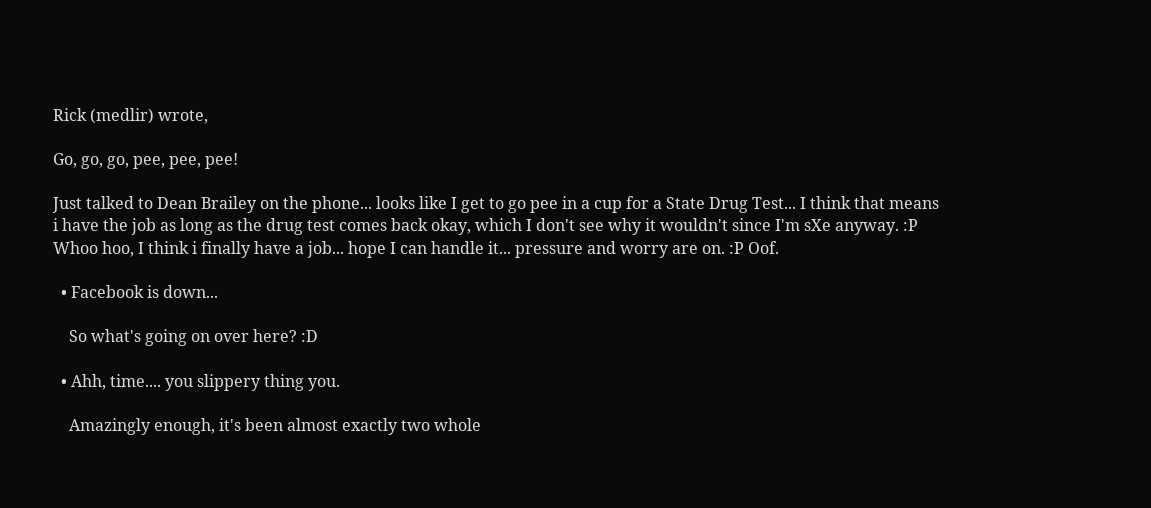Rick (medlir) wrote,

Go, go, go, pee, pee, pee!

Just talked to Dean Brailey on the phone... looks like I get to go pee in a cup for a State Drug Test... I think that means i have the job as long as the drug test comes back okay, which I don't see why it wouldn't since I'm sXe anyway. :P Whoo hoo, I think i finally have a job... hope I can handle it... pressure and worry are on. :P Oof.

  • Facebook is down...

    So what's going on over here? :D

  • Ahh, time.... you slippery thing you.

    Amazingly enough, it's been almost exactly two whole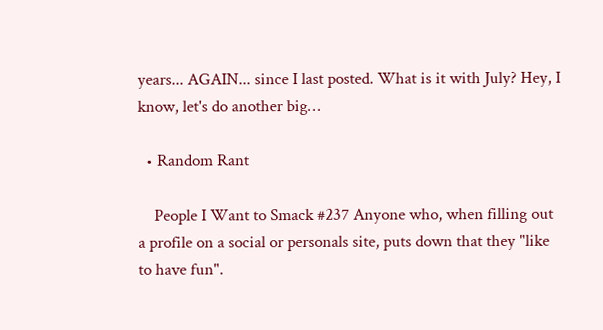years... AGAIN... since I last posted. What is it with July? Hey, I know, let's do another big…

  • Random Rant

    People I Want to Smack #237 Anyone who, when filling out a profile on a social or personals site, puts down that they "like to have fun".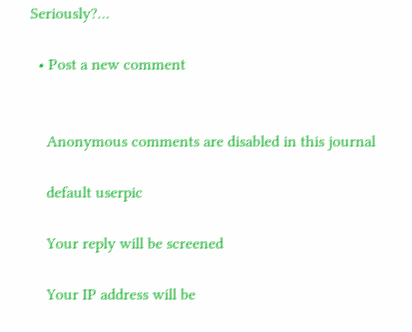Seriously?…

  • Post a new comment


    Anonymous comments are disabled in this journal

    default userpic

    Your reply will be screened

    Your IP address will be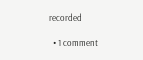recorded

  • 1 comment